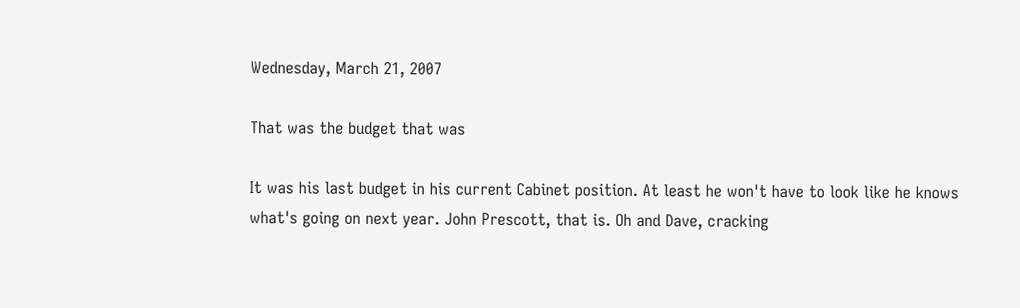Wednesday, March 21, 2007

That was the budget that was

It was his last budget in his current Cabinet position. At least he won't have to look like he knows what's going on next year. John Prescott, that is. Oh and Dave, cracking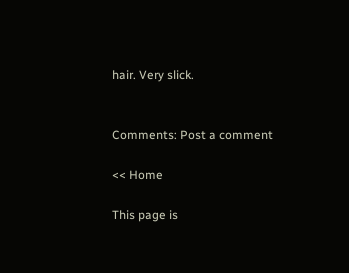hair. Very slick.


Comments: Post a comment

<< Home

This page is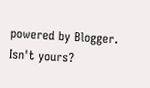powered by Blogger. Isn't yours?